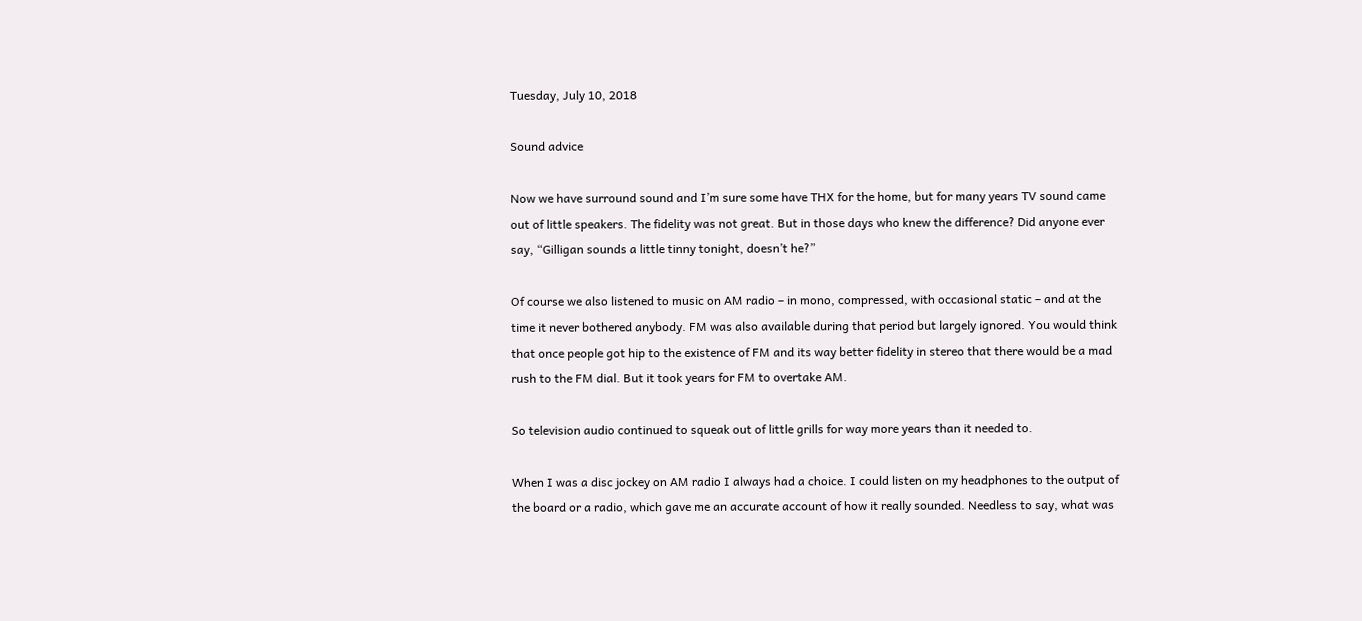Tuesday, July 10, 2018

Sound advice

Now we have surround sound and I’m sure some have THX for the home, but for many years TV sound came out of little speakers. The fidelity was not great. But in those days who knew the difference? Did anyone ever say, “Gilligan sounds a little tinny tonight, doesn’t he?”

Of course we also listened to music on AM radio – in mono, compressed, with occasional static – and at the time it never bothered anybody. FM was also available during that period but largely ignored. You would think that once people got hip to the existence of FM and its way better fidelity in stereo that there would be a mad rush to the FM dial. But it took years for FM to overtake AM.

So television audio continued to squeak out of little grills for way more years than it needed to.

When I was a disc jockey on AM radio I always had a choice. I could listen on my headphones to the output of the board or a radio, which gave me an accurate account of how it really sounded. Needless to say, what was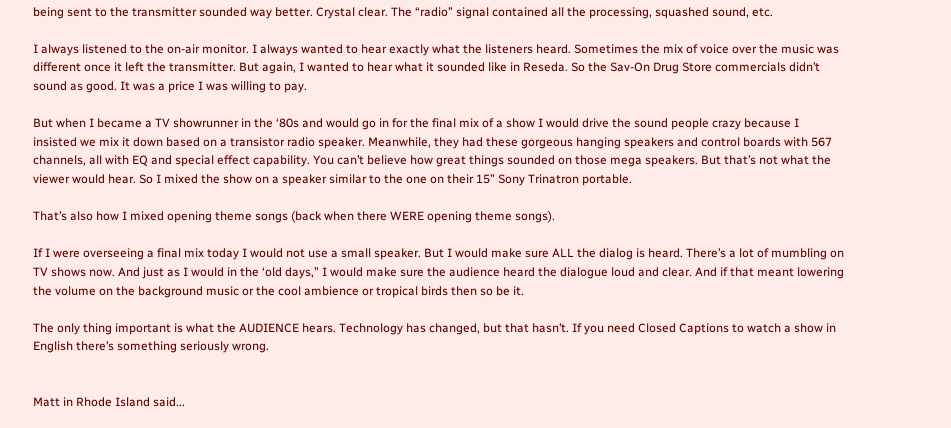being sent to the transmitter sounded way better. Crystal clear. The “radio” signal contained all the processing, squashed sound, etc.

I always listened to the on-air monitor. I always wanted to hear exactly what the listeners heard. Sometimes the mix of voice over the music was different once it left the transmitter. But again, I wanted to hear what it sounded like in Reseda. So the Sav-On Drug Store commercials didn’t sound as good. It was a price I was willing to pay.

But when I became a TV showrunner in the ‘80s and would go in for the final mix of a show I would drive the sound people crazy because I insisted we mix it down based on a transistor radio speaker. Meanwhile, they had these gorgeous hanging speakers and control boards with 567 channels, all with EQ and special effect capability. You can’t believe how great things sounded on those mega speakers. But that’s not what the viewer would hear. So I mixed the show on a speaker similar to the one on their 15” Sony Trinatron portable.

That’s also how I mixed opening theme songs (back when there WERE opening theme songs).

If I were overseeing a final mix today I would not use a small speaker. But I would make sure ALL the dialog is heard. There’s a lot of mumbling on TV shows now. And just as I would in the ‘old days,” I would make sure the audience heard the dialogue loud and clear. And if that meant lowering the volume on the background music or the cool ambience or tropical birds then so be it.

The only thing important is what the AUDIENCE hears. Technology has changed, but that hasn’t. If you need Closed Captions to watch a show in English there’s something seriously wrong.


Matt in Rhode Island said...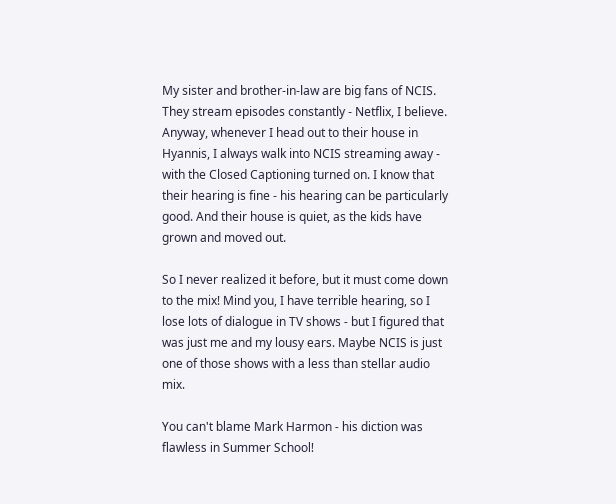My sister and brother-in-law are big fans of NCIS. They stream episodes constantly - Netflix, I believe. Anyway, whenever I head out to their house in Hyannis, I always walk into NCIS streaming away - with the Closed Captioning turned on. I know that their hearing is fine - his hearing can be particularly good. And their house is quiet, as the kids have grown and moved out.

So I never realized it before, but it must come down to the mix! Mind you, I have terrible hearing, so I lose lots of dialogue in TV shows - but I figured that was just me and my lousy ears. Maybe NCIS is just one of those shows with a less than stellar audio mix.

You can't blame Mark Harmon - his diction was flawless in Summer School!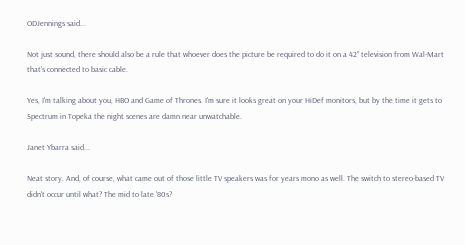ODJennings said...

Not just sound, there should also be a rule that whoever does the picture be required to do it on a 42" television from Wal-Mart that's connected to basic cable.

Yes, I'm talking about you, HBO and Game of Thrones. I'm sure it looks great on your HiDef monitors, but by the time it gets to Spectrum in Topeka the night scenes are damn near unwatchable.

Janet Ybarra said...

Neat story. And, of course, what came out of those little TV speakers was for years mono as well. The switch to stereo-based TV didn't occur until what? The mid to late '80s?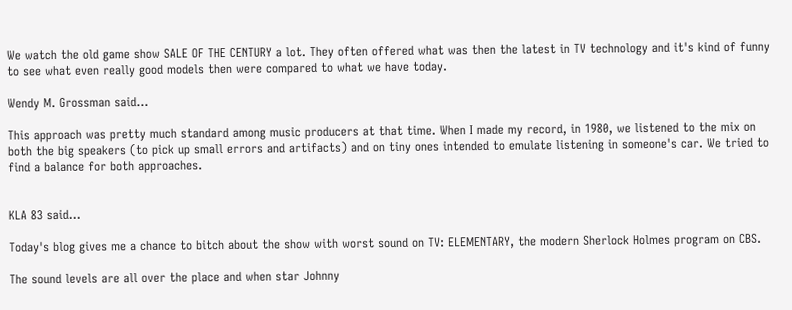We watch the old game show SALE OF THE CENTURY a lot. They often offered what was then the latest in TV technology and it's kind of funny to see what even really good models then were compared to what we have today.

Wendy M. Grossman said...

This approach was pretty much standard among music producers at that time. When I made my record, in 1980, we listened to the mix on both the big speakers (to pick up small errors and artifacts) and on tiny ones intended to emulate listening in someone's car. We tried to find a balance for both approaches.


KLA 83 said...

Today's blog gives me a chance to bitch about the show with worst sound on TV: ELEMENTARY, the modern Sherlock Holmes program on CBS.

The sound levels are all over the place and when star Johnny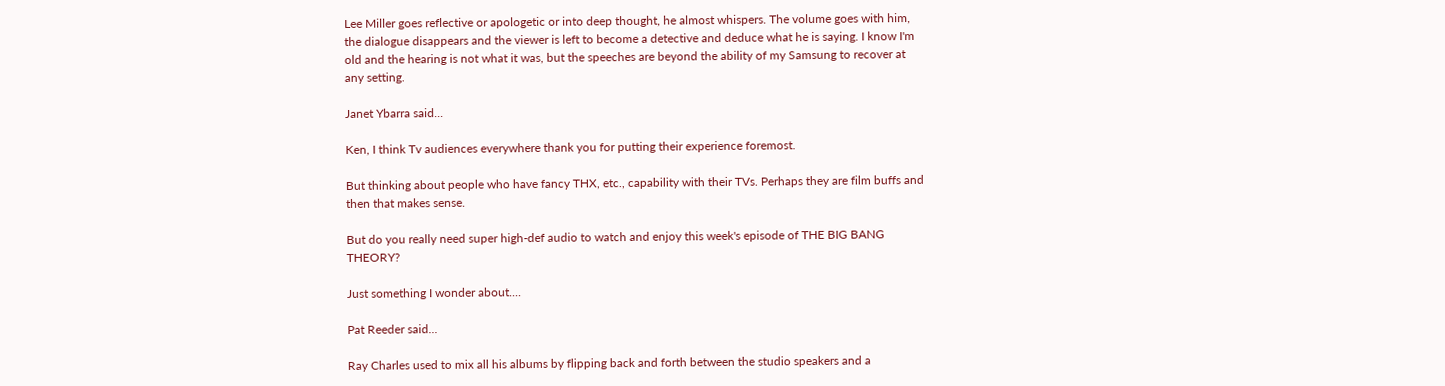Lee Miller goes reflective or apologetic or into deep thought, he almost whispers. The volume goes with him, the dialogue disappears and the viewer is left to become a detective and deduce what he is saying. I know I'm old and the hearing is not what it was, but the speeches are beyond the ability of my Samsung to recover at any setting.

Janet Ybarra said...

Ken, I think Tv audiences everywhere thank you for putting their experience foremost.

But thinking about people who have fancy THX, etc., capability with their TVs. Perhaps they are film buffs and then that makes sense.

But do you really need super high-def audio to watch and enjoy this week's episode of THE BIG BANG THEORY?

Just something I wonder about....

Pat Reeder said...

Ray Charles used to mix all his albums by flipping back and forth between the studio speakers and a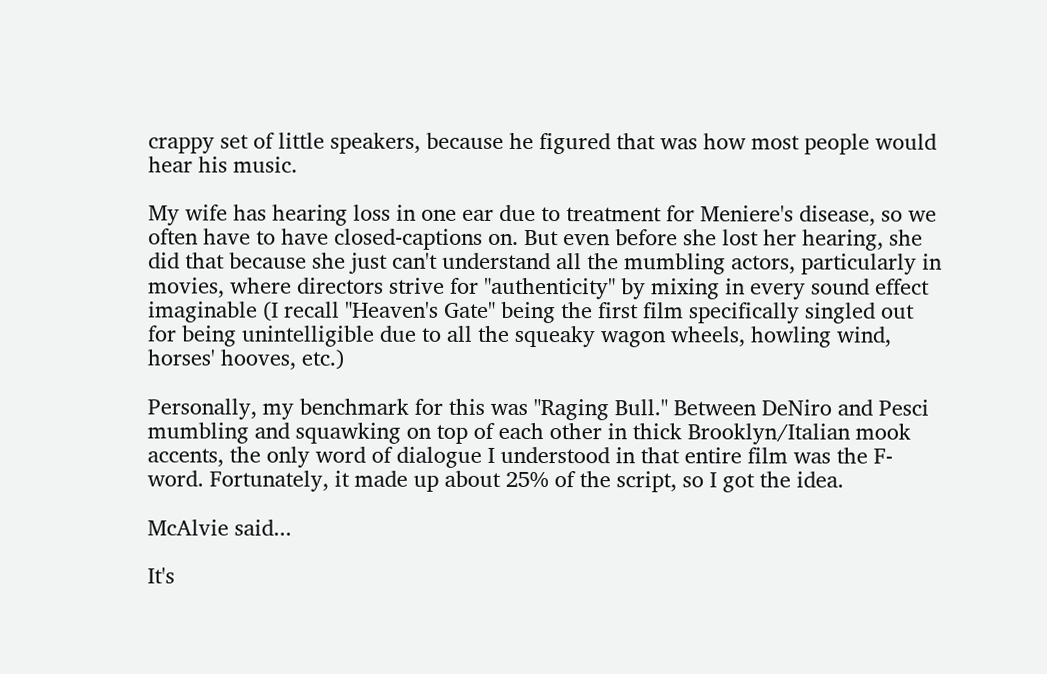crappy set of little speakers, because he figured that was how most people would hear his music.

My wife has hearing loss in one ear due to treatment for Meniere's disease, so we often have to have closed-captions on. But even before she lost her hearing, she did that because she just can't understand all the mumbling actors, particularly in movies, where directors strive for "authenticity" by mixing in every sound effect imaginable (I recall "Heaven's Gate" being the first film specifically singled out for being unintelligible due to all the squeaky wagon wheels, howling wind, horses' hooves, etc.)

Personally, my benchmark for this was "Raging Bull." Between DeNiro and Pesci mumbling and squawking on top of each other in thick Brooklyn/Italian mook accents, the only word of dialogue I understood in that entire film was the F-word. Fortunately, it made up about 25% of the script, so I got the idea.

McAlvie said...

It's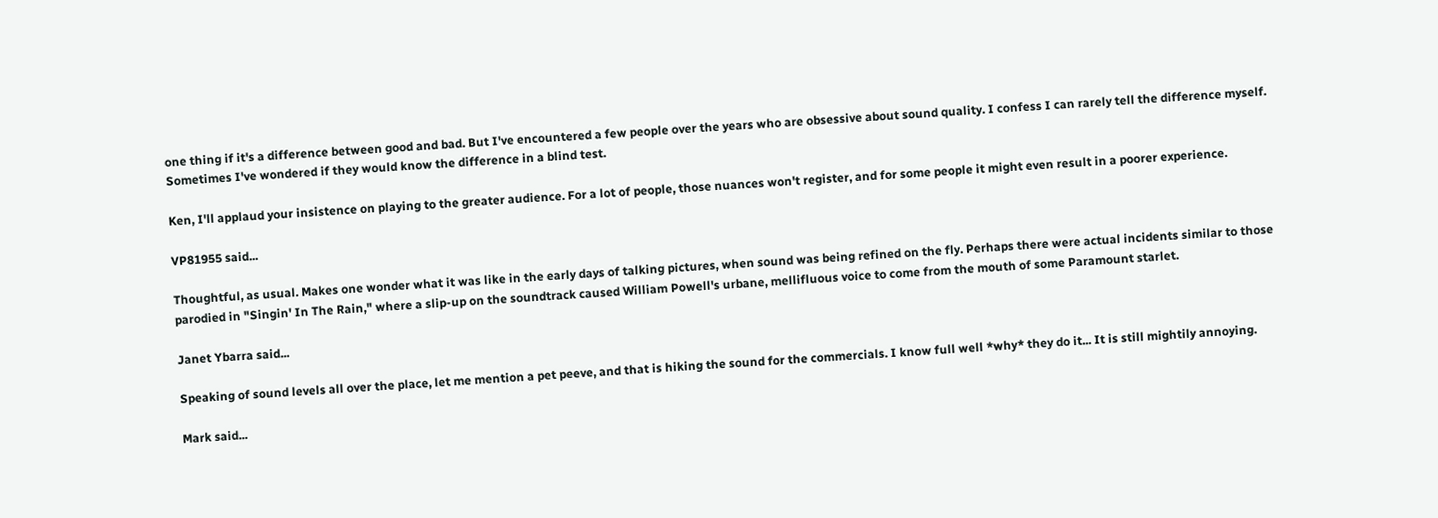one thing if it's a difference between good and bad. But I've encountered a few people over the years who are obsessive about sound quality. I confess I can rarely tell the difference myself. Sometimes I've wondered if they would know the difference in a blind test.

Ken, I'll applaud your insistence on playing to the greater audience. For a lot of people, those nuances won't register, and for some people it might even result in a poorer experience.

VP81955 said...

Thoughtful, as usual. Makes one wonder what it was like in the early days of talking pictures, when sound was being refined on the fly. Perhaps there were actual incidents similar to those parodied in "Singin' In The Rain," where a slip-up on the soundtrack caused William Powell's urbane, mellifluous voice to come from the mouth of some Paramount starlet.

Janet Ybarra said...

Speaking of sound levels all over the place, let me mention a pet peeve, and that is hiking the sound for the commercials. I know full well *why* they do it... It is still mightily annoying.

Mark said...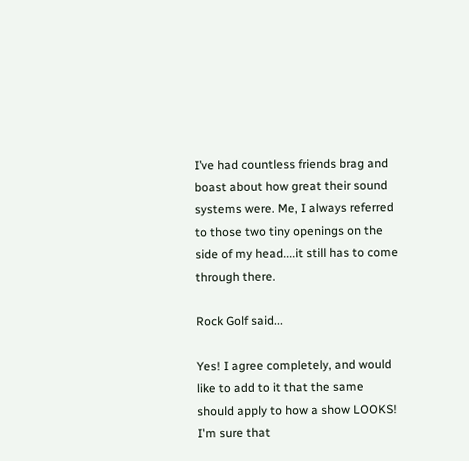I’ve had countless friends brag and boast about how great their sound systems were. Me, I always referred to those two tiny openings on the side of my head....it still has to come through there.

Rock Golf said...

Yes! I agree completely, and would like to add to it that the same should apply to how a show LOOKS!
I'm sure that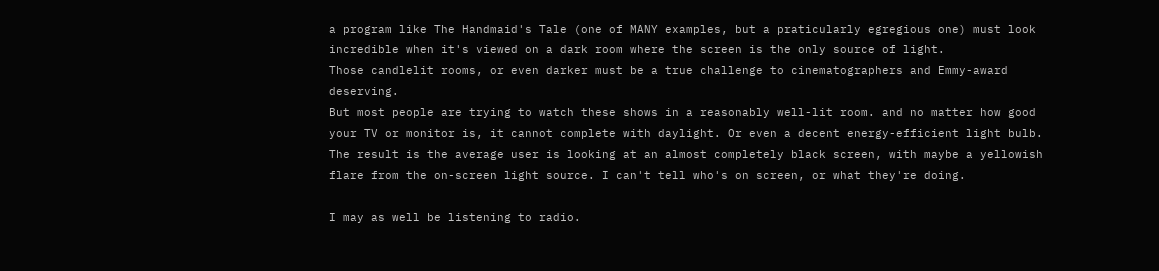a program like The Handmaid's Tale (one of MANY examples, but a praticularly egregious one) must look incredible when it's viewed on a dark room where the screen is the only source of light.
Those candlelit rooms, or even darker must be a true challenge to cinematographers and Emmy-award deserving.
But most people are trying to watch these shows in a reasonably well-lit room. and no matter how good your TV or monitor is, it cannot complete with daylight. Or even a decent energy-efficient light bulb.
The result is the average user is looking at an almost completely black screen, with maybe a yellowish flare from the on-screen light source. I can't tell who's on screen, or what they're doing.

I may as well be listening to radio.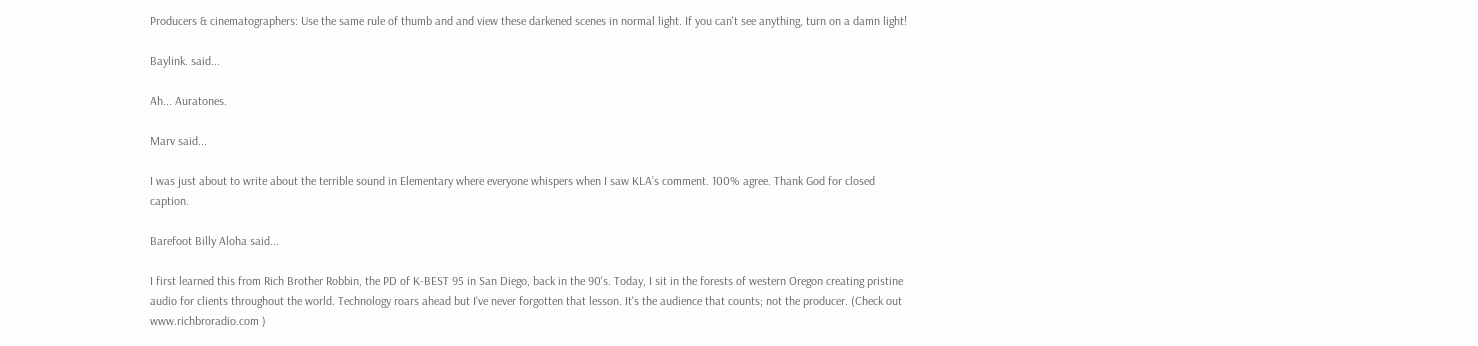Producers & cinematographers: Use the same rule of thumb and and view these darkened scenes in normal light. If you can't see anything, turn on a damn light!

Baylink. said...

Ah... Auratones.

Marv said...

I was just about to write about the terrible sound in Elementary where everyone whispers when I saw KLA’s comment. 100% agree. Thank God for closed caption.

Barefoot Billy Aloha said...

I first learned this from Rich Brother Robbin, the PD of K-BEST 95 in San Diego, back in the 90's. Today, I sit in the forests of western Oregon creating pristine audio for clients throughout the world. Technology roars ahead but I've never forgotten that lesson. It's the audience that counts; not the producer. (Check out www.richbroradio.com )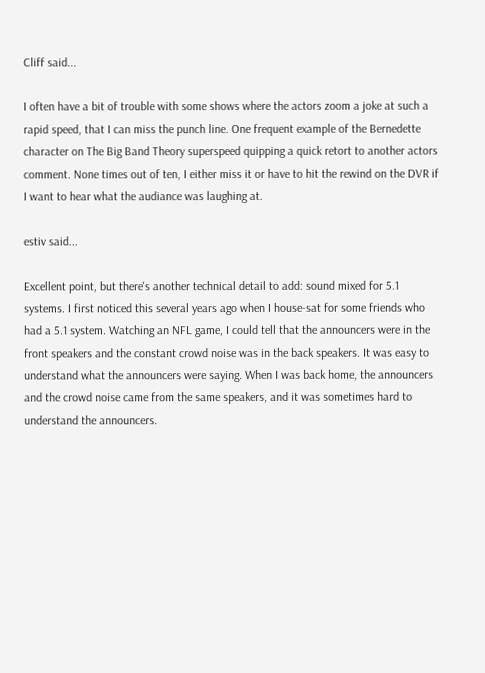Cliff said...

I often have a bit of trouble with some shows where the actors zoom a joke at such a rapid speed, that I can miss the punch line. One frequent example of the Bernedette character on The Big Band Theory superspeed quipping a quick retort to another actors comment. None times out of ten, I either miss it or have to hit the rewind on the DVR if I want to hear what the audiance was laughing at.

estiv said...

Excellent point, but there's another technical detail to add: sound mixed for 5.1 systems. I first noticed this several years ago when I house-sat for some friends who had a 5.1 system. Watching an NFL game, I could tell that the announcers were in the front speakers and the constant crowd noise was in the back speakers. It was easy to understand what the announcers were saying. When I was back home, the announcers and the crowd noise came from the same speakers, and it was sometimes hard to understand the announcers.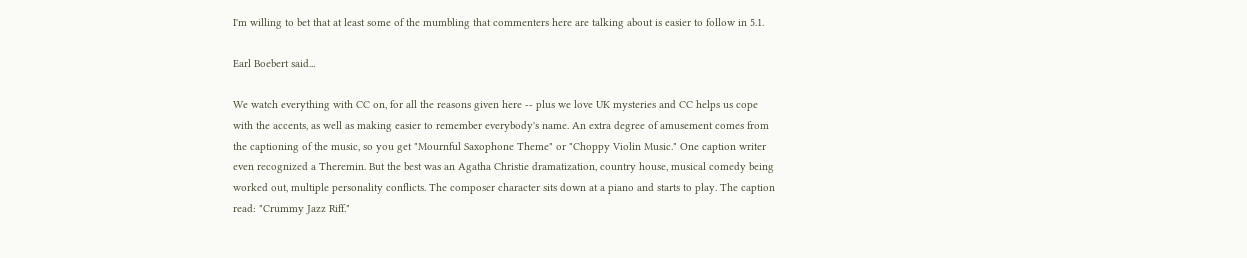I'm willing to bet that at least some of the mumbling that commenters here are talking about is easier to follow in 5.1.

Earl Boebert said...

We watch everything with CC on, for all the reasons given here -- plus we love UK mysteries and CC helps us cope with the accents, as well as making easier to remember everybody's name. An extra degree of amusement comes from the captioning of the music, so you get "Mournful Saxophone Theme" or "Choppy Violin Music." One caption writer even recognized a Theremin. But the best was an Agatha Christie dramatization, country house, musical comedy being worked out, multiple personality conflicts. The composer character sits down at a piano and starts to play. The caption read: "Crummy Jazz Riff."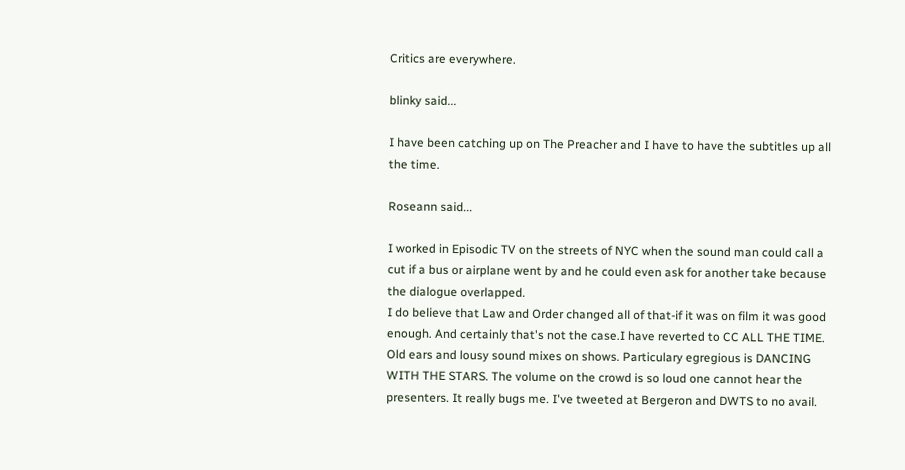Critics are everywhere.

blinky said...

I have been catching up on The Preacher and I have to have the subtitles up all the time.

Roseann said...

I worked in Episodic TV on the streets of NYC when the sound man could call a cut if a bus or airplane went by and he could even ask for another take because the dialogue overlapped.
I do believe that Law and Order changed all of that-if it was on film it was good enough. And certainly that's not the case.I have reverted to CC ALL THE TIME. Old ears and lousy sound mixes on shows. Particulary egregious is DANCING WITH THE STARS. The volume on the crowd is so loud one cannot hear the presenters. It really bugs me. I've tweeted at Bergeron and DWTS to no avail.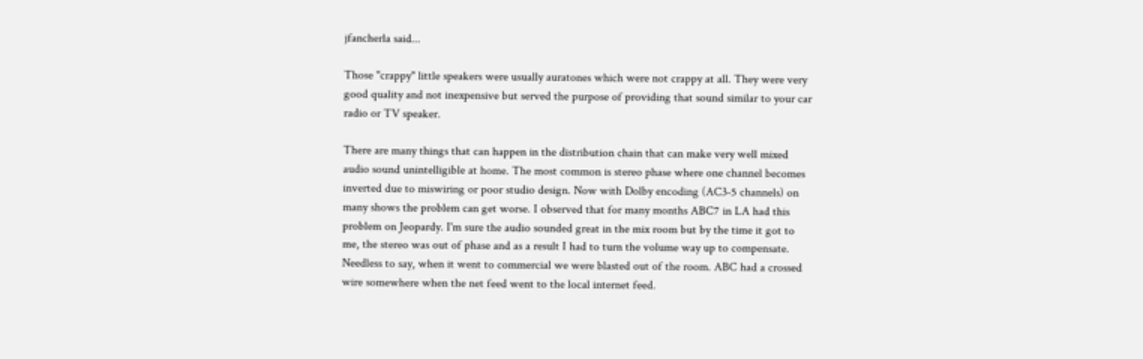jfancherla said...

Those "crappy" little speakers were usually auratones which were not crappy at all. They were very good quality and not inexpensive but served the purpose of providing that sound similar to your car radio or TV speaker.

There are many things that can happen in the distribution chain that can make very well mixed audio sound unintelligible at home. The most common is stereo phase where one channel becomes inverted due to miswiring or poor studio design. Now with Dolby encoding (AC3-5 channels) on many shows the problem can get worse. I observed that for many months ABC7 in LA had this problem on Jeopardy. I'm sure the audio sounded great in the mix room but by the time it got to me, the stereo was out of phase and as a result I had to turn the volume way up to compensate. Needless to say, when it went to commercial we were blasted out of the room. ABC had a crossed wire somewhere when the net feed went to the local internet feed.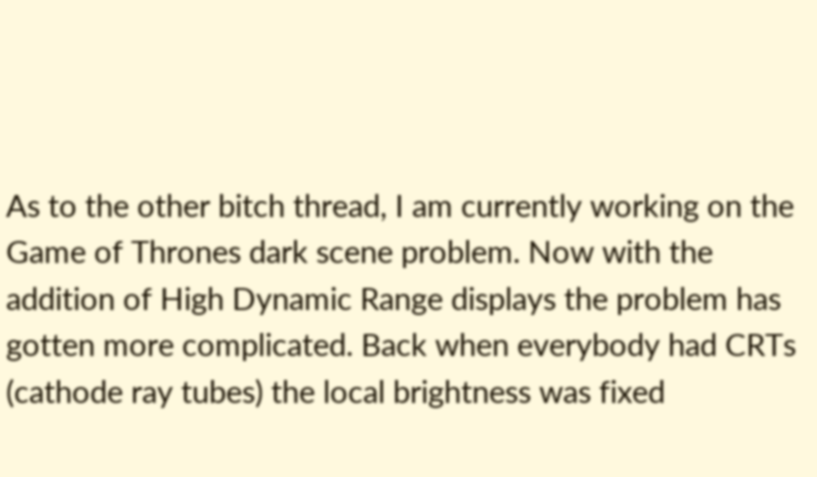As to the other bitch thread, I am currently working on the Game of Thrones dark scene problem. Now with the addition of High Dynamic Range displays the problem has gotten more complicated. Back when everybody had CRTs (cathode ray tubes) the local brightness was fixed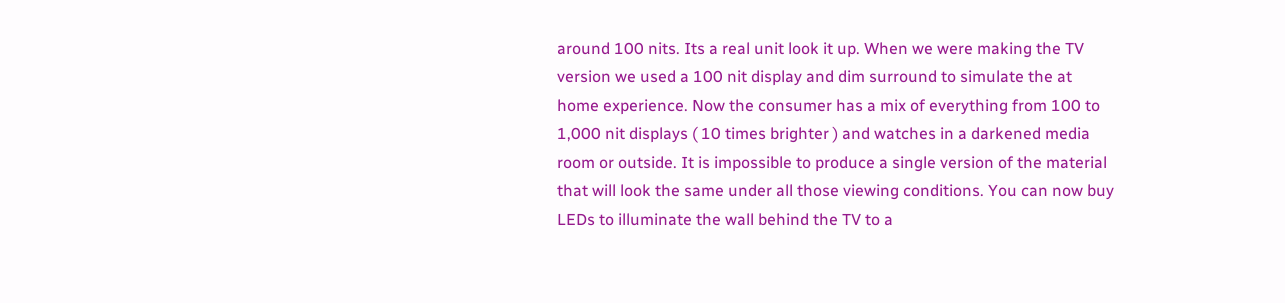around 100 nits. Its a real unit look it up. When we were making the TV version we used a 100 nit display and dim surround to simulate the at home experience. Now the consumer has a mix of everything from 100 to 1,000 nit displays ( 10 times brighter ) and watches in a darkened media room or outside. It is impossible to produce a single version of the material that will look the same under all those viewing conditions. You can now buy LEDs to illuminate the wall behind the TV to a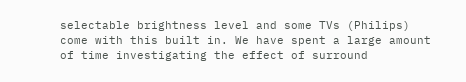selectable brightness level and some TVs (Philips) come with this built in. We have spent a large amount of time investigating the effect of surround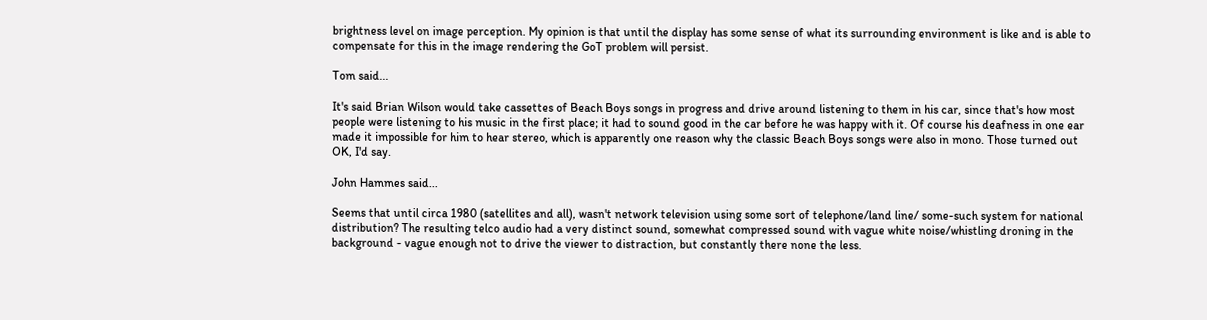brightness level on image perception. My opinion is that until the display has some sense of what its surrounding environment is like and is able to compensate for this in the image rendering the GoT problem will persist.

Tom said...

It's said Brian Wilson would take cassettes of Beach Boys songs in progress and drive around listening to them in his car, since that's how most people were listening to his music in the first place; it had to sound good in the car before he was happy with it. Of course his deafness in one ear made it impossible for him to hear stereo, which is apparently one reason why the classic Beach Boys songs were also in mono. Those turned out OK, I'd say.

John Hammes said...

Seems that until circa 1980 (satellites and all), wasn't network television using some sort of telephone/land line/ some-such system for national distribution? The resulting telco audio had a very distinct sound, somewhat compressed sound with vague white noise/whistling droning in the background - vague enough not to drive the viewer to distraction, but constantly there none the less.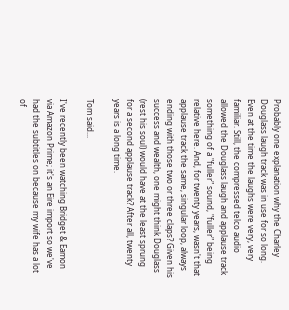Probably one explanation why the Charley Douglass laugh track was in use for so long. Even at the time the laughs were very, very familiar. Still, the compressed telco audio allowed the Douglass laugh and applause track something of a "fuller" sound, "fuller" being relative here. And, for twenty years, wasn't that applause track the same, singular loop, always ending with those two or three claps? Given his success and wealth, one might think Douglass (rest his soul) would have at the least sprung for a second applause track? After all, twenty years is a long time.

Tom said...

I've recently been watching Bridget & Eamon via Amazon Prime; it's an Eire import so we've had the subtitles on because my wife has a lot of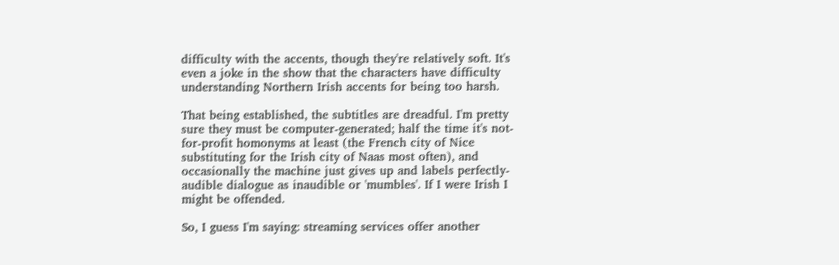difficulty with the accents, though they're relatively soft. It's even a joke in the show that the characters have difficulty understanding Northern Irish accents for being too harsh.

That being established, the subtitles are dreadful. I'm pretty sure they must be computer-generated; half the time it's not-for-profit homonyms at least (the French city of Nice substituting for the Irish city of Naas most often), and occasionally the machine just gives up and labels perfectly-audible dialogue as inaudible or 'mumbles'. If I were Irish I might be offended.

So, I guess I'm saying: streaming services offer another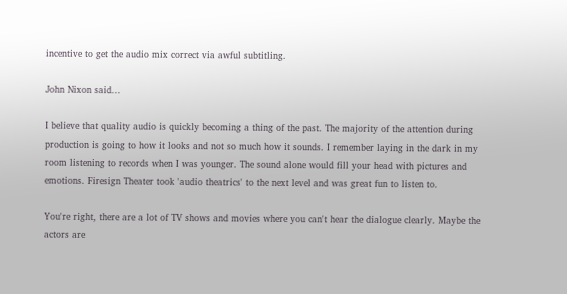incentive to get the audio mix correct via awful subtitling.

John Nixon said...

I believe that quality audio is quickly becoming a thing of the past. The majority of the attention during production is going to how it looks and not so much how it sounds. I remember laying in the dark in my room listening to records when I was younger. The sound alone would fill your head with pictures and emotions. Firesign Theater took 'audio theatrics' to the next level and was great fun to listen to.

You're right, there are a lot of TV shows and movies where you can't hear the dialogue clearly. Maybe the actors are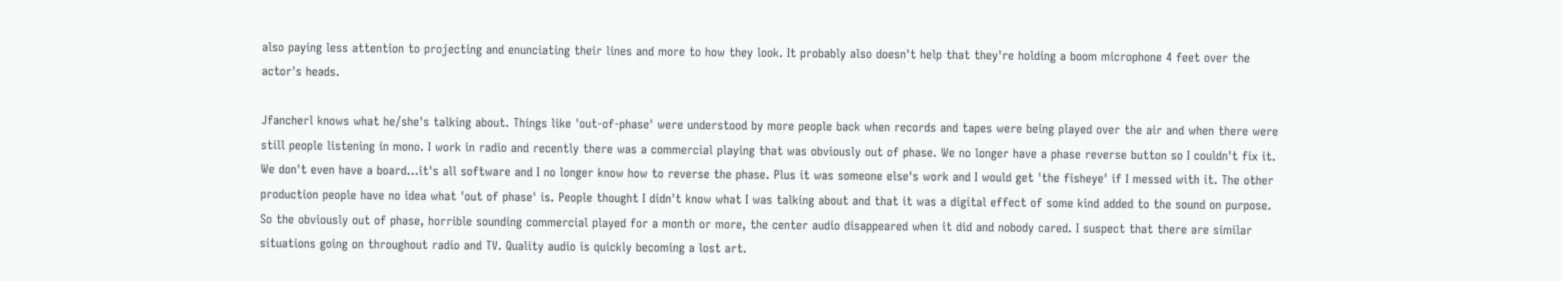also paying less attention to projecting and enunciating their lines and more to how they look. It probably also doesn't help that they're holding a boom microphone 4 feet over the actor's heads.

Jfancherl knows what he/she's talking about. Things like 'out-of-phase' were understood by more people back when records and tapes were being played over the air and when there were still people listening in mono. I work in radio and recently there was a commercial playing that was obviously out of phase. We no longer have a phase reverse button so I couldn't fix it. We don't even have a board...it's all software and I no longer know how to reverse the phase. Plus it was someone else's work and I would get 'the fisheye' if I messed with it. The other production people have no idea what 'out of phase' is. People thought I didn't know what I was talking about and that it was a digital effect of some kind added to the sound on purpose. So the obviously out of phase, horrible sounding commercial played for a month or more, the center audio disappeared when it did and nobody cared. I suspect that there are similar situations going on throughout radio and TV. Quality audio is quickly becoming a lost art.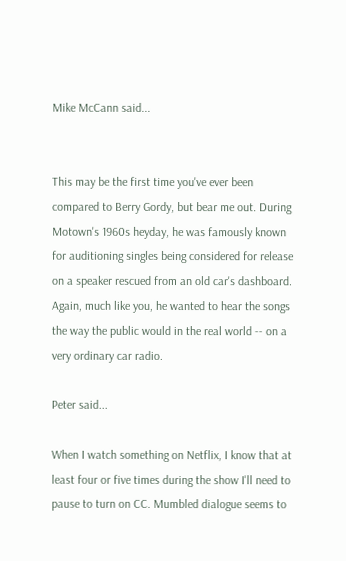Mike McCann said...


This may be the first time you've ever been compared to Berry Gordy, but bear me out. During Motown's 1960s heyday, he was famously known for auditioning singles being considered for release on a speaker rescued from an old car's dashboard. Again, much like you, he wanted to hear the songs the way the public would in the real world -- on a very ordinary car radio.

Peter said...

When I watch something on Netflix, I know that at least four or five times during the show I'll need to pause to turn on CC. Mumbled dialogue seems to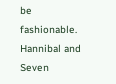be fashionable. Hannibal and Seven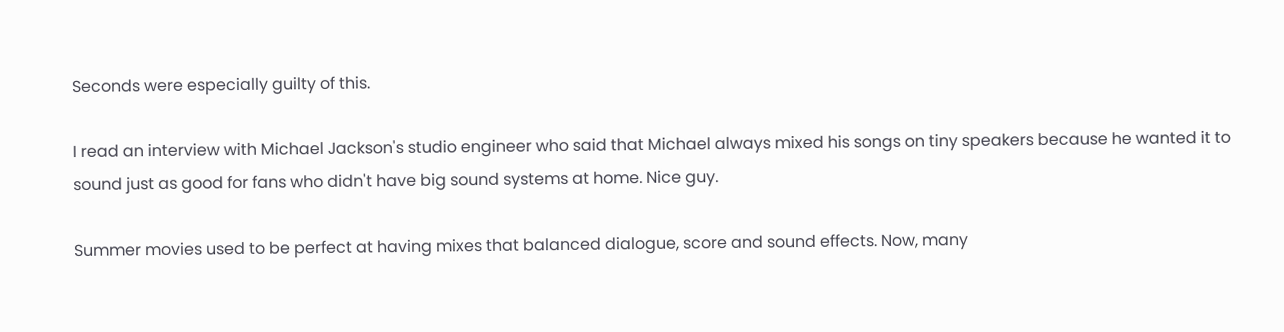Seconds were especially guilty of this.

I read an interview with Michael Jackson's studio engineer who said that Michael always mixed his songs on tiny speakers because he wanted it to sound just as good for fans who didn't have big sound systems at home. Nice guy.

Summer movies used to be perfect at having mixes that balanced dialogue, score and sound effects. Now, many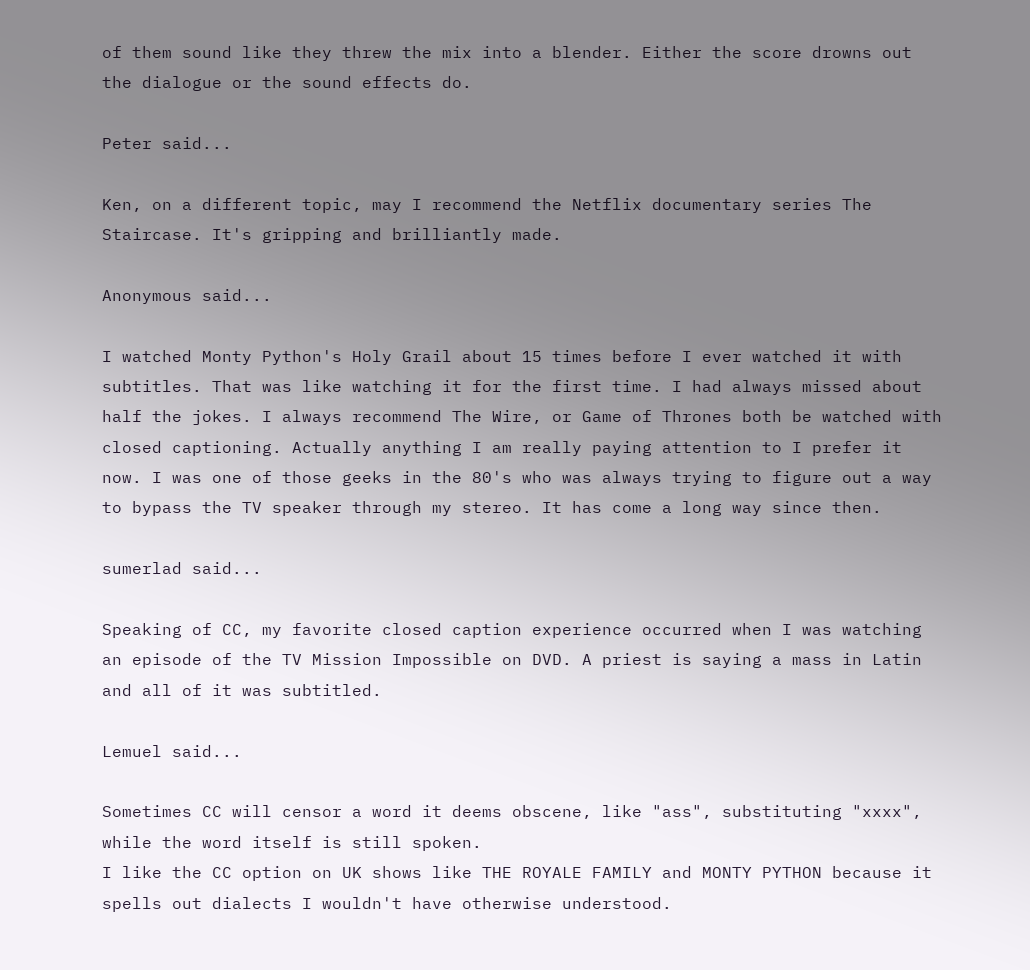of them sound like they threw the mix into a blender. Either the score drowns out the dialogue or the sound effects do.

Peter said...

Ken, on a different topic, may I recommend the Netflix documentary series The Staircase. It's gripping and brilliantly made.

Anonymous said...

I watched Monty Python's Holy Grail about 15 times before I ever watched it with subtitles. That was like watching it for the first time. I had always missed about half the jokes. I always recommend The Wire, or Game of Thrones both be watched with closed captioning. Actually anything I am really paying attention to I prefer it now. I was one of those geeks in the 80's who was always trying to figure out a way to bypass the TV speaker through my stereo. It has come a long way since then.

sumerlad said...

Speaking of CC, my favorite closed caption experience occurred when I was watching an episode of the TV Mission Impossible on DVD. A priest is saying a mass in Latin and all of it was subtitled.

Lemuel said...

Sometimes CC will censor a word it deems obscene, like "ass", substituting "xxxx", while the word itself is still spoken.
I like the CC option on UK shows like THE ROYALE FAMILY and MONTY PYTHON because it spells out dialects I wouldn't have otherwise understood.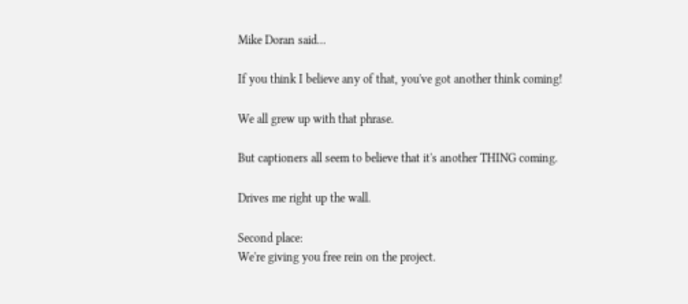Mike Doran said...

If you think I believe any of that, you've got another think coming!

We all grew up with that phrase.

But captioners all seem to believe that it's another THING coming.

Drives me right up the wall.

Second place:
We're giving you free rein on the project.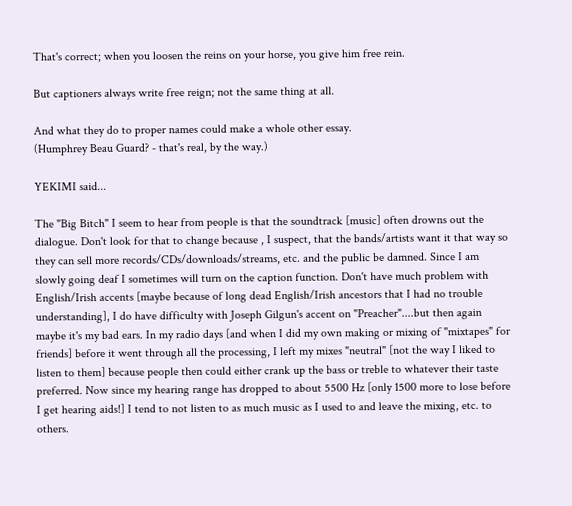That's correct; when you loosen the reins on your horse, you give him free rein.

But captioners always write free reign; not the same thing at all.

And what they do to proper names could make a whole other essay.
(Humphrey Beau Guard? - that's real, by the way.)

YEKIMI said...

The "Big Bitch" I seem to hear from people is that the soundtrack [music] often drowns out the dialogue. Don't look for that to change because , I suspect, that the bands/artists want it that way so they can sell more records/CDs/downloads/streams, etc. and the public be damned. Since I am slowly going deaf I sometimes will turn on the caption function. Don't have much problem with English/Irish accents [maybe because of long dead English/Irish ancestors that I had no trouble understanding], I do have difficulty with Joseph Gilgun's accent on "Preacher"....but then again maybe it's my bad ears. In my radio days [and when I did my own making or mixing of "mixtapes" for friends] before it went through all the processing, I left my mixes "neutral" [not the way I liked to listen to them] because people then could either crank up the bass or treble to whatever their taste preferred. Now since my hearing range has dropped to about 5500 Hz [only 1500 more to lose before I get hearing aids!] I tend to not listen to as much music as I used to and leave the mixing, etc. to others.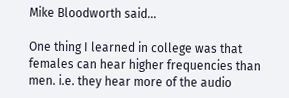Mike Bloodworth said...

One thing I learned in college was that females can hear higher frequencies than men. i.e. they hear more of the audio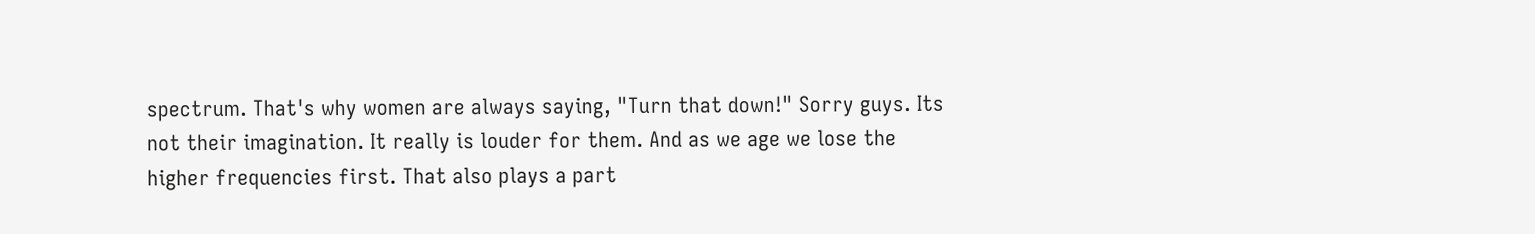spectrum. That's why women are always saying, "Turn that down!" Sorry guys. Its not their imagination. It really is louder for them. And as we age we lose the higher frequencies first. That also plays a part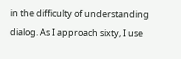in the difficulty of understanding dialog. As I approach sixty, I use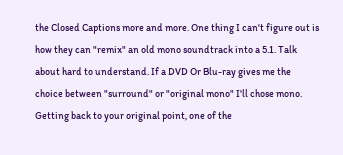the Closed Captions more and more. One thing I can't figure out is how they can "remix" an old mono soundtrack into a 5.1. Talk about hard to understand. If a DVD Or Blu-ray gives me the choice between "surround" or "original mono" I'll chose mono. Getting back to your original point, one of the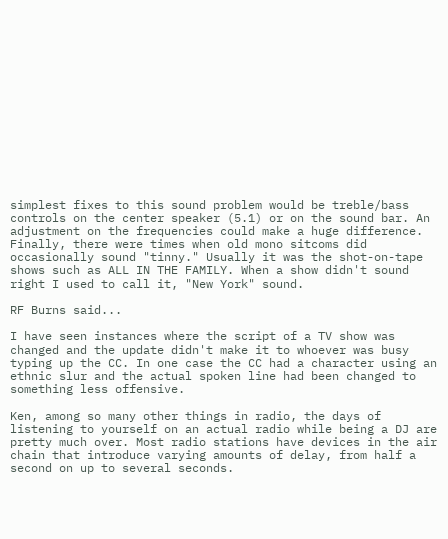simplest fixes to this sound problem would be treble/bass controls on the center speaker (5.1) or on the sound bar. An adjustment on the frequencies could make a huge difference. Finally, there were times when old mono sitcoms did occasionally sound "tinny." Usually it was the shot-on-tape shows such as ALL IN THE FAMILY. When a show didn't sound right I used to call it, "New York" sound.

RF Burns said...

I have seen instances where the script of a TV show was changed and the update didn't make it to whoever was busy typing up the CC. In one case the CC had a character using an ethnic slur and the actual spoken line had been changed to something less offensive.

Ken, among so many other things in radio, the days of listening to yourself on an actual radio while being a DJ are pretty much over. Most radio stations have devices in the air chain that introduce varying amounts of delay, from half a second on up to several seconds.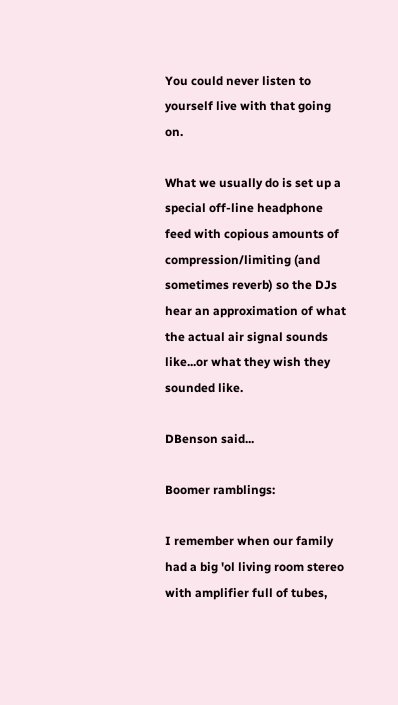You could never listen to yourself live with that going on.

What we usually do is set up a special off-line headphone feed with copious amounts of compression/limiting (and sometimes reverb) so the DJs hear an approximation of what the actual air signal sounds like...or what they wish they sounded like.

DBenson said...

Boomer ramblings:

I remember when our family had a big 'ol living room stereo with amplifier full of tubes,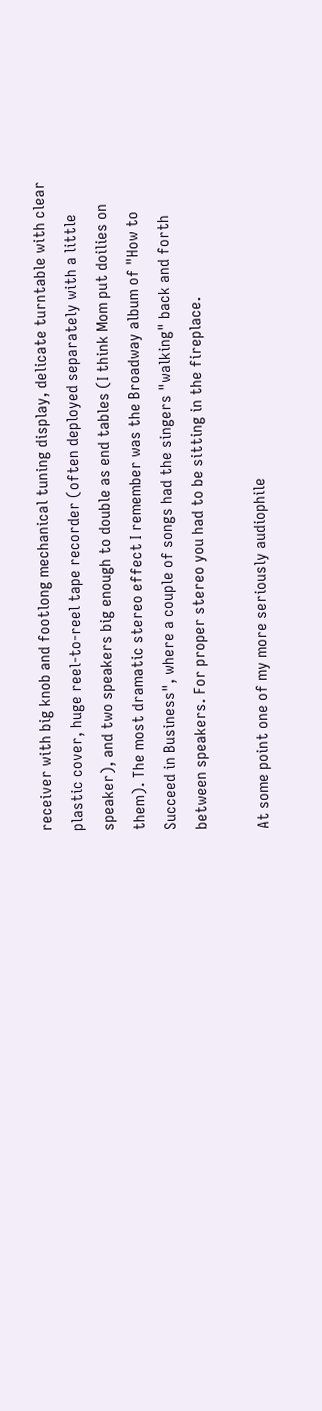receiver with big knob and footlong mechanical tuning display, delicate turntable with clear plastic cover, huge reel-to-reel tape recorder (often deployed separately with a little speaker), and two speakers big enough to double as end tables (I think Mom put doilies on them). The most dramatic stereo effect I remember was the Broadway album of "How to Succeed in Business", where a couple of songs had the singers "walking" back and forth between speakers. For proper stereo you had to be sitting in the fireplace.

At some point one of my more seriously audiophile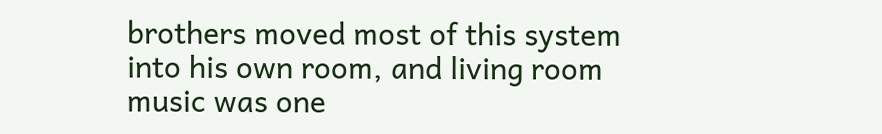brothers moved most of this system into his own room, and living room music was one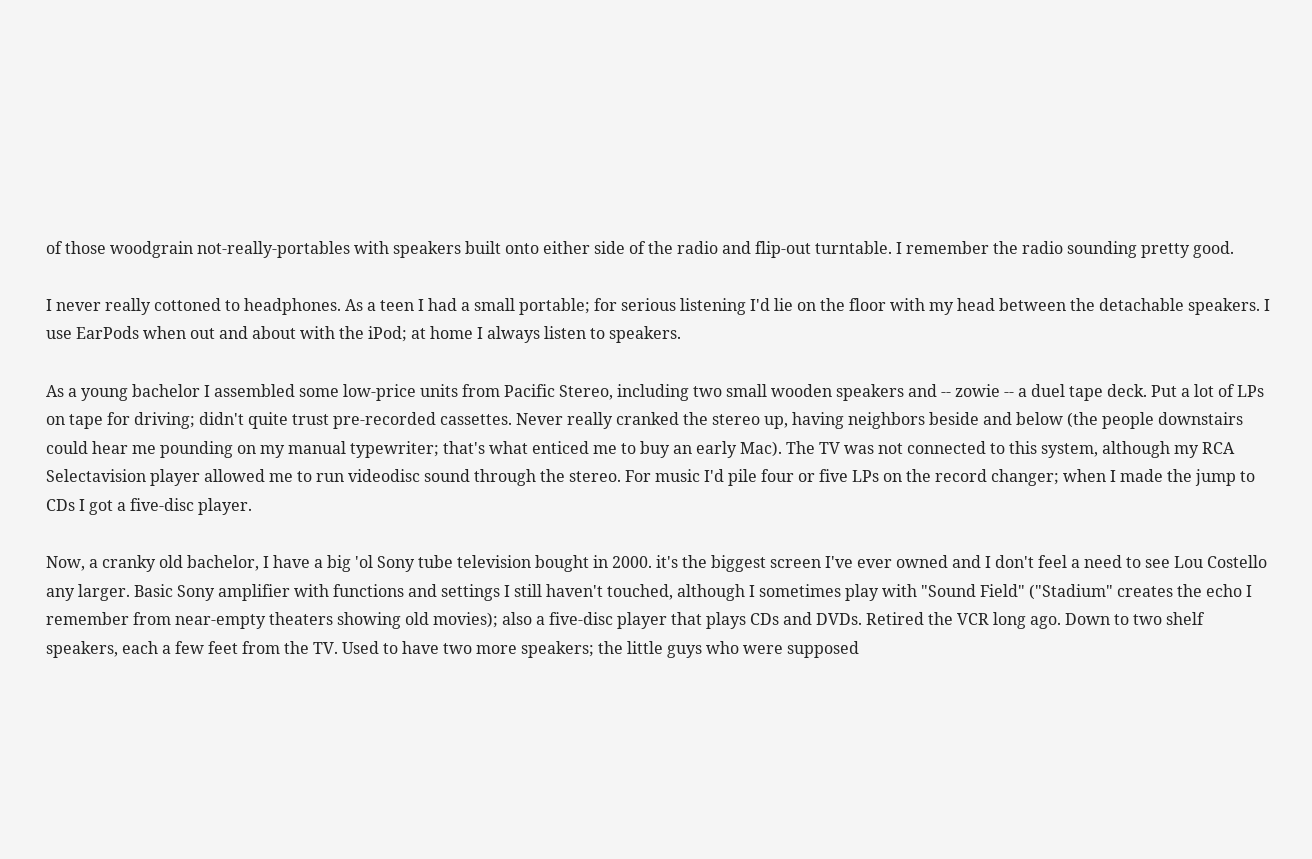of those woodgrain not-really-portables with speakers built onto either side of the radio and flip-out turntable. I remember the radio sounding pretty good.

I never really cottoned to headphones. As a teen I had a small portable; for serious listening I'd lie on the floor with my head between the detachable speakers. I use EarPods when out and about with the iPod; at home I always listen to speakers.

As a young bachelor I assembled some low-price units from Pacific Stereo, including two small wooden speakers and -- zowie -- a duel tape deck. Put a lot of LPs on tape for driving; didn't quite trust pre-recorded cassettes. Never really cranked the stereo up, having neighbors beside and below (the people downstairs could hear me pounding on my manual typewriter; that's what enticed me to buy an early Mac). The TV was not connected to this system, although my RCA Selectavision player allowed me to run videodisc sound through the stereo. For music I'd pile four or five LPs on the record changer; when I made the jump to CDs I got a five-disc player.

Now, a cranky old bachelor, I have a big 'ol Sony tube television bought in 2000. it's the biggest screen I've ever owned and I don't feel a need to see Lou Costello any larger. Basic Sony amplifier with functions and settings I still haven't touched, although I sometimes play with "Sound Field" ("Stadium" creates the echo I remember from near-empty theaters showing old movies); also a five-disc player that plays CDs and DVDs. Retired the VCR long ago. Down to two shelf speakers, each a few feet from the TV. Used to have two more speakers; the little guys who were supposed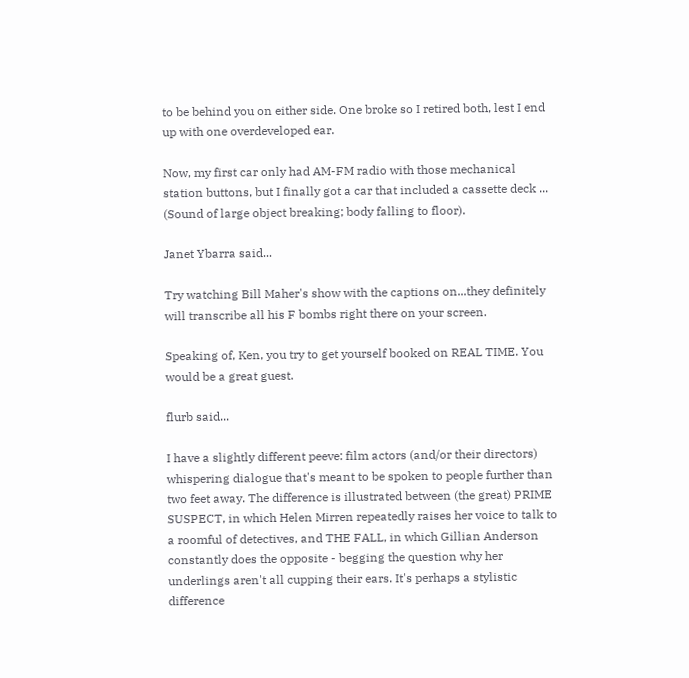to be behind you on either side. One broke so I retired both, lest I end up with one overdeveloped ear.

Now, my first car only had AM-FM radio with those mechanical station buttons, but I finally got a car that included a cassette deck ... (Sound of large object breaking; body falling to floor).

Janet Ybarra said...

Try watching Bill Maher's show with the captions on...they definitely will transcribe all his F bombs right there on your screen.

Speaking of, Ken, you try to get yourself booked on REAL TIME. You would be a great guest.

flurb said...

I have a slightly different peeve: film actors (and/or their directors) whispering dialogue that's meant to be spoken to people further than two feet away. The difference is illustrated between (the great) PRIME SUSPECT, in which Helen Mirren repeatedly raises her voice to talk to a roomful of detectives, and THE FALL, in which Gillian Anderson constantly does the opposite - begging the question why her underlings aren't all cupping their ears. It's perhaps a stylistic difference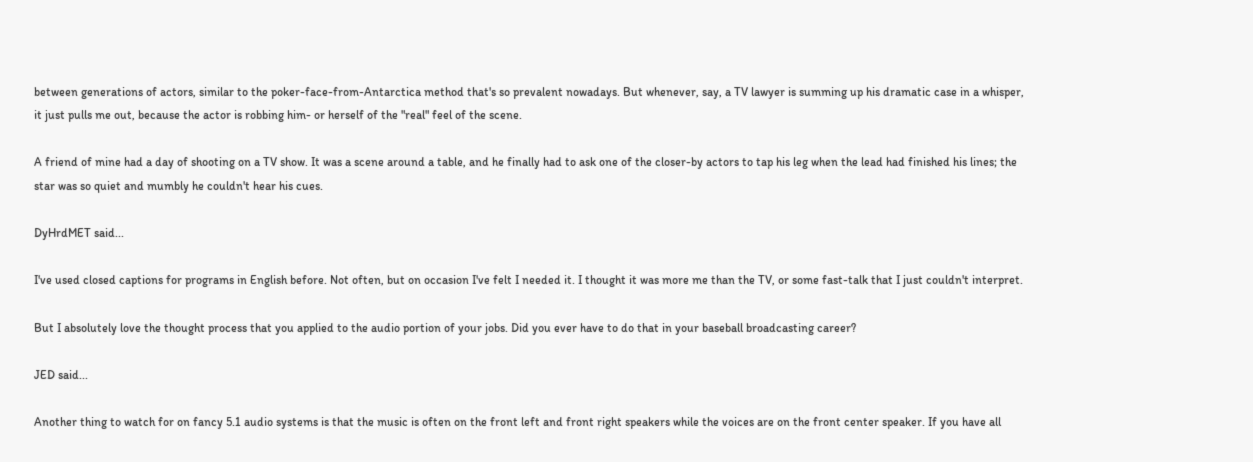between generations of actors, similar to the poker-face-from-Antarctica method that's so prevalent nowadays. But whenever, say, a TV lawyer is summing up his dramatic case in a whisper, it just pulls me out, because the actor is robbing him- or herself of the "real" feel of the scene.

A friend of mine had a day of shooting on a TV show. It was a scene around a table, and he finally had to ask one of the closer-by actors to tap his leg when the lead had finished his lines; the star was so quiet and mumbly he couldn't hear his cues.

DyHrdMET said...

I've used closed captions for programs in English before. Not often, but on occasion I've felt I needed it. I thought it was more me than the TV, or some fast-talk that I just couldn't interpret.

But I absolutely love the thought process that you applied to the audio portion of your jobs. Did you ever have to do that in your baseball broadcasting career?

JED said...

Another thing to watch for on fancy 5.1 audio systems is that the music is often on the front left and front right speakers while the voices are on the front center speaker. If you have all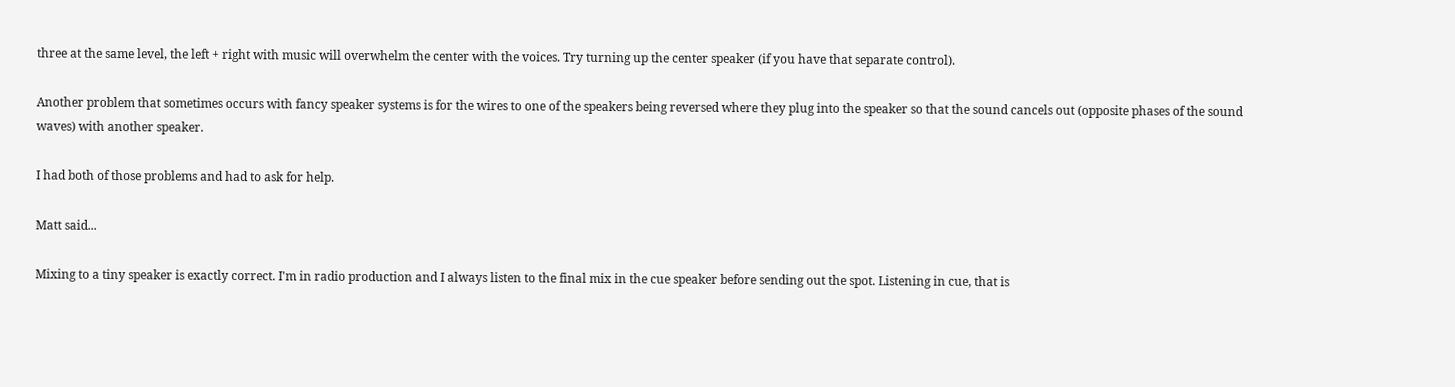three at the same level, the left + right with music will overwhelm the center with the voices. Try turning up the center speaker (if you have that separate control).

Another problem that sometimes occurs with fancy speaker systems is for the wires to one of the speakers being reversed where they plug into the speaker so that the sound cancels out (opposite phases of the sound waves) with another speaker.

I had both of those problems and had to ask for help.

Matt said...

Mixing to a tiny speaker is exactly correct. I'm in radio production and I always listen to the final mix in the cue speaker before sending out the spot. Listening in cue, that is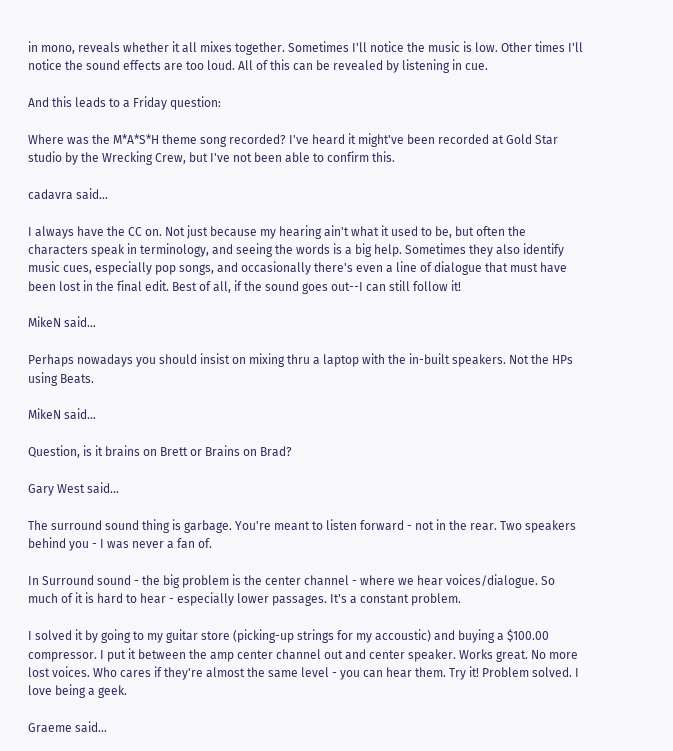in mono, reveals whether it all mixes together. Sometimes I'll notice the music is low. Other times I'll notice the sound effects are too loud. All of this can be revealed by listening in cue.

And this leads to a Friday question:

Where was the M*A*S*H theme song recorded? I've heard it might've been recorded at Gold Star studio by the Wrecking Crew, but I've not been able to confirm this.

cadavra said...

I always have the CC on. Not just because my hearing ain't what it used to be, but often the characters speak in terminology, and seeing the words is a big help. Sometimes they also identify music cues, especially pop songs, and occasionally there's even a line of dialogue that must have been lost in the final edit. Best of all, if the sound goes out--I can still follow it!

MikeN said...

Perhaps nowadays you should insist on mixing thru a laptop with the in-built speakers. Not the HPs using Beats.

MikeN said...

Question, is it brains on Brett or Brains on Brad?

Gary West said...

The surround sound thing is garbage. You're meant to listen forward - not in the rear. Two speakers behind you - I was never a fan of.

In Surround sound - the big problem is the center channel - where we hear voices/dialogue. So much of it is hard to hear - especially lower passages. It's a constant problem.

I solved it by going to my guitar store (picking-up strings for my accoustic) and buying a $100.00 compressor. I put it between the amp center channel out and center speaker. Works great. No more lost voices. Who cares if they're almost the same level - you can hear them. Try it! Problem solved. I love being a geek.

Graeme said...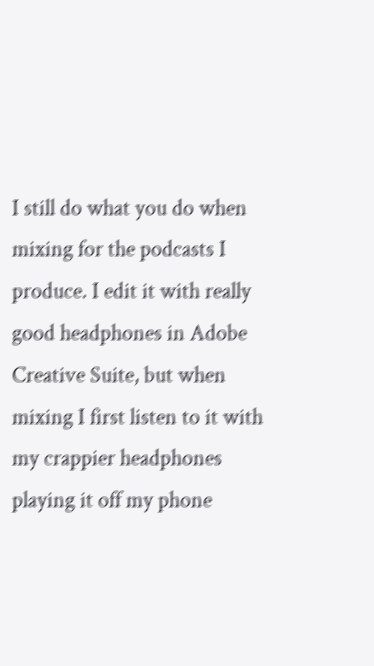I still do what you do when mixing for the podcasts I produce. I edit it with really good headphones in Adobe Creative Suite, but when mixing I first listen to it with my crappier headphones playing it off my phone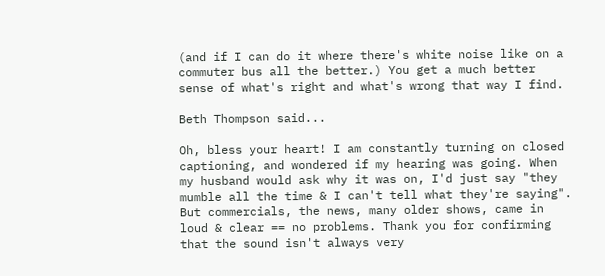(and if I can do it where there's white noise like on a commuter bus all the better.) You get a much better sense of what's right and what's wrong that way I find.

Beth Thompson said...

Oh, bless your heart! I am constantly turning on closed captioning, and wondered if my hearing was going. When my husband would ask why it was on, I'd just say "they mumble all the time & I can't tell what they're saying". But commercials, the news, many older shows, came in loud & clear == no problems. Thank you for confirming that the sound isn't always very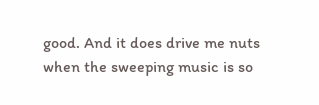good. And it does drive me nuts when the sweeping music is so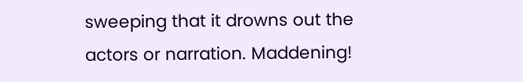sweeping that it drowns out the actors or narration. Maddening!